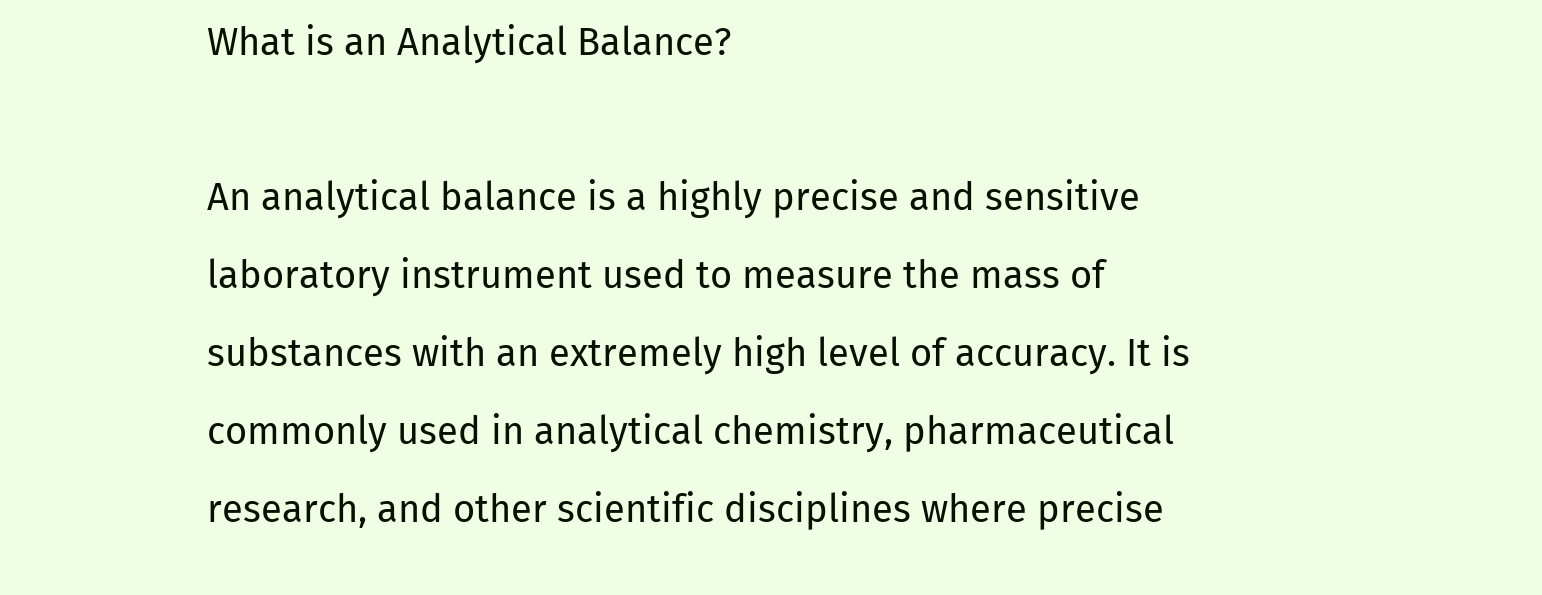What is an Analytical Balance?

An analytical balance is a highly precise and sensitive laboratory instrument used to measure the mass of substances with an extremely high level of accuracy. It is commonly used in analytical chemistry, pharmaceutical research, and other scientific disciplines where precise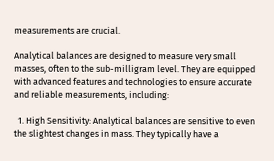measurements are crucial.

Analytical balances are designed to measure very small masses, often to the sub-milligram level. They are equipped with advanced features and technologies to ensure accurate and reliable measurements, including:

  1. High Sensitivity: Analytical balances are sensitive to even the slightest changes in mass. They typically have a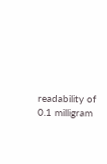readability of 0.1 milligram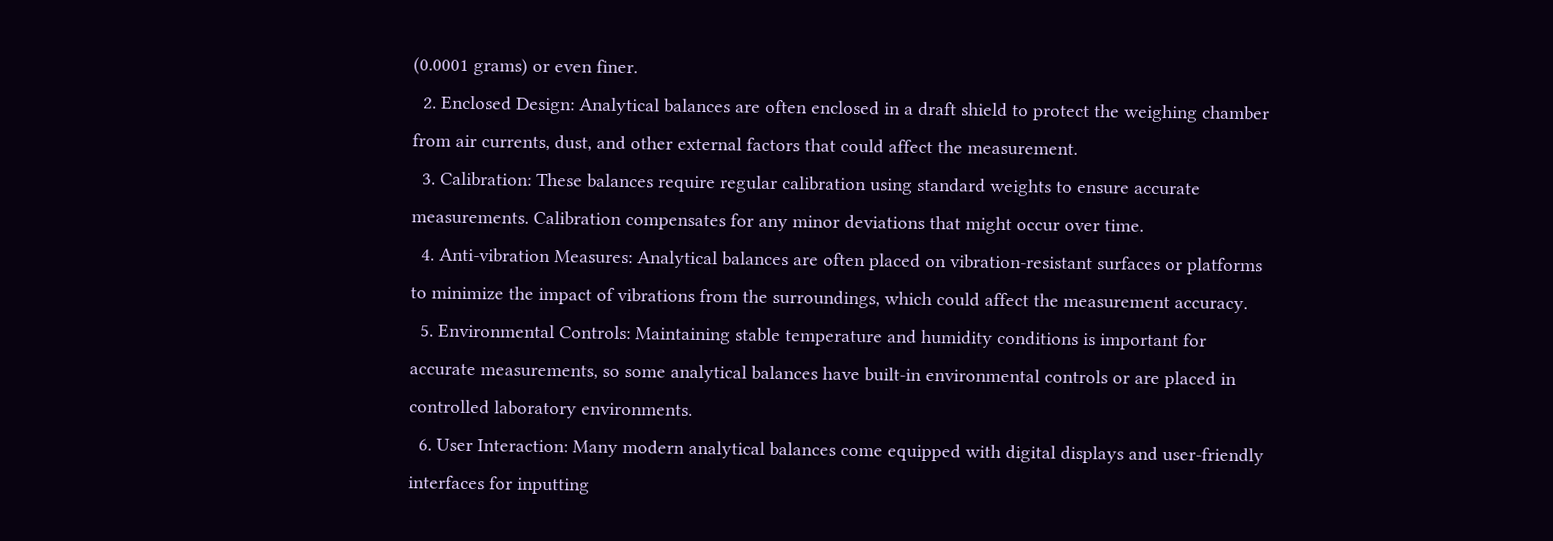(0.0001 grams) or even finer.
  2. Enclosed Design: Analytical balances are often enclosed in a draft shield to protect the weighing chamber from air currents, dust, and other external factors that could affect the measurement.
  3. Calibration: These balances require regular calibration using standard weights to ensure accurate measurements. Calibration compensates for any minor deviations that might occur over time.
  4. Anti-vibration Measures: Analytical balances are often placed on vibration-resistant surfaces or platforms to minimize the impact of vibrations from the surroundings, which could affect the measurement accuracy.
  5. Environmental Controls: Maintaining stable temperature and humidity conditions is important for accurate measurements, so some analytical balances have built-in environmental controls or are placed in controlled laboratory environments.
  6. User Interaction: Many modern analytical balances come equipped with digital displays and user-friendly interfaces for inputting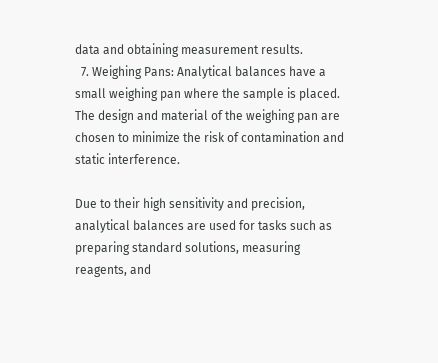data and obtaining measurement results.
  7. Weighing Pans: Analytical balances have a small weighing pan where the sample is placed. The design and material of the weighing pan are chosen to minimize the risk of contamination and static interference.

Due to their high sensitivity and precision, analytical balances are used for tasks such as preparing standard solutions, measuring reagents, and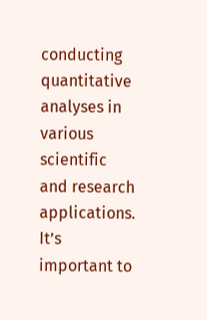conducting quantitative analyses in various scientific and research applications. It’s important to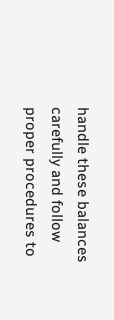handle these balances carefully and follow proper procedures to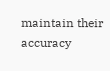maintain their accuracy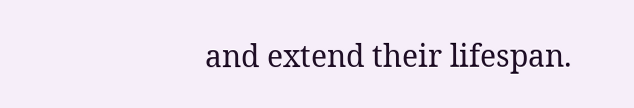and extend their lifespan.